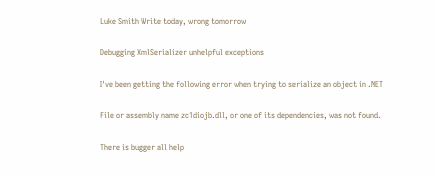Luke Smith Write today, wrong tomorrow

Debugging XmlSerializer unhelpful exceptions

I've been getting the following error when trying to serialize an object in .NET

File or assembly name zc1diojb.dll, or one of its dependencies, was not found.

There is bugger all help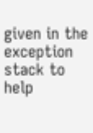given in the exception stack to help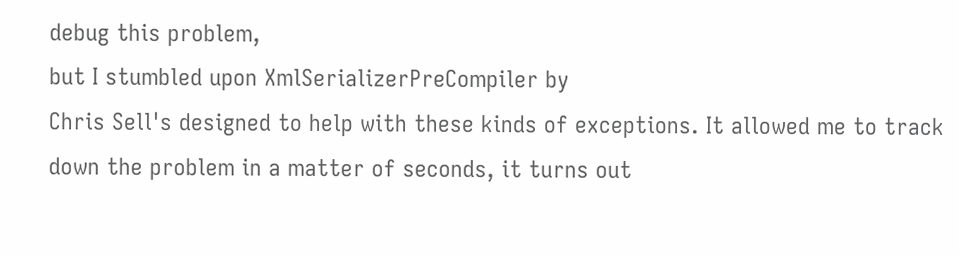debug this problem,
but I stumbled upon XmlSerializerPreCompiler by
Chris Sell's designed to help with these kinds of exceptions. It allowed me to track
down the problem in a matter of seconds, it turns out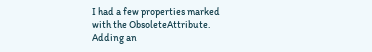I had a few properties marked
with the ObsoleteAttribute.
Adding an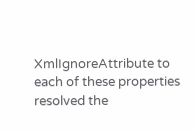XmlIgnoreAttribute to
each of these properties resolved the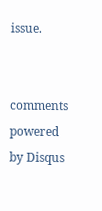issue.


comments powered by Disqus